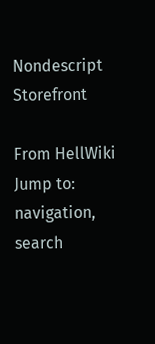Nondescript Storefront

From HellWiki
Jump to: navigation, search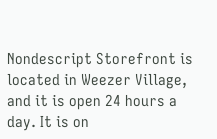Nondescript Storefront is located in Weezer Village, and it is open 24 hours a day. It is on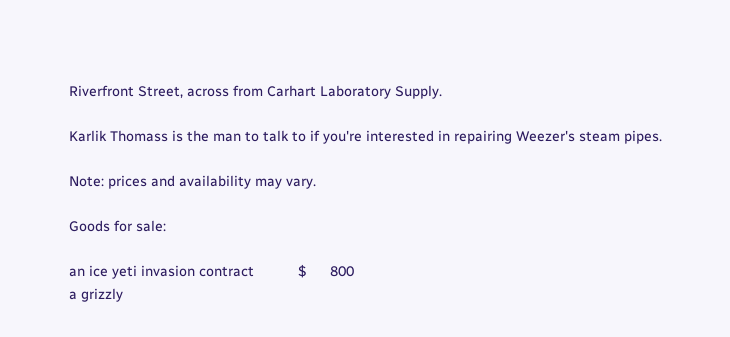Riverfront Street, across from Carhart Laboratory Supply.

Karlik Thomass is the man to talk to if you're interested in repairing Weezer's steam pipes.

Note: prices and availability may vary.

Goods for sale:

an ice yeti invasion contract           $      800
a grizzly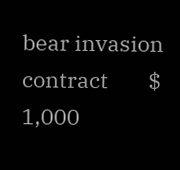bear invasion contract        $    1,000